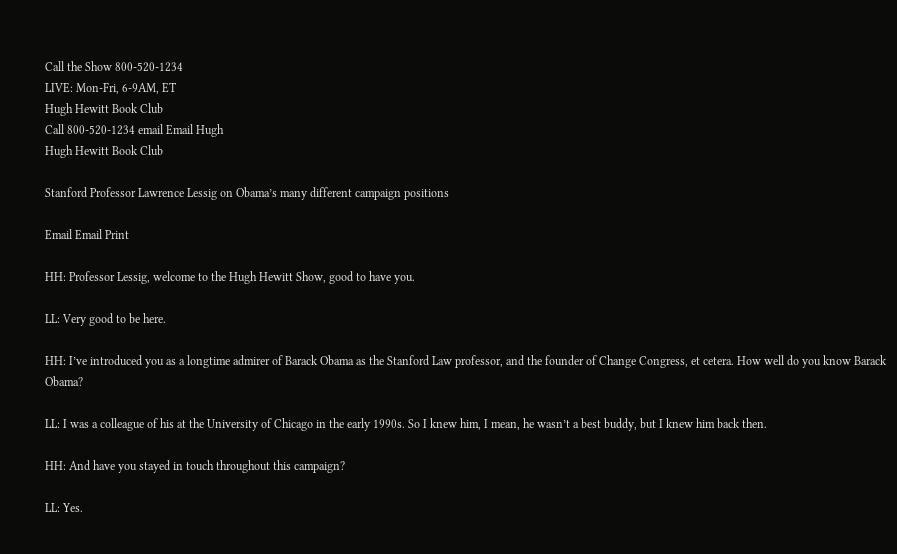Call the Show 800-520-1234
LIVE: Mon-Fri, 6-9AM, ET
Hugh Hewitt Book Club
Call 800-520-1234 email Email Hugh
Hugh Hewitt Book Club

Stanford Professor Lawrence Lessig on Obama’s many different campaign positions

Email Email Print

HH: Professor Lessig, welcome to the Hugh Hewitt Show, good to have you.

LL: Very good to be here.

HH: I’ve introduced you as a longtime admirer of Barack Obama as the Stanford Law professor, and the founder of Change Congress, et cetera. How well do you know Barack Obama?

LL: I was a colleague of his at the University of Chicago in the early 1990s. So I knew him, I mean, he wasn’t a best buddy, but I knew him back then.

HH: And have you stayed in touch throughout this campaign?

LL: Yes.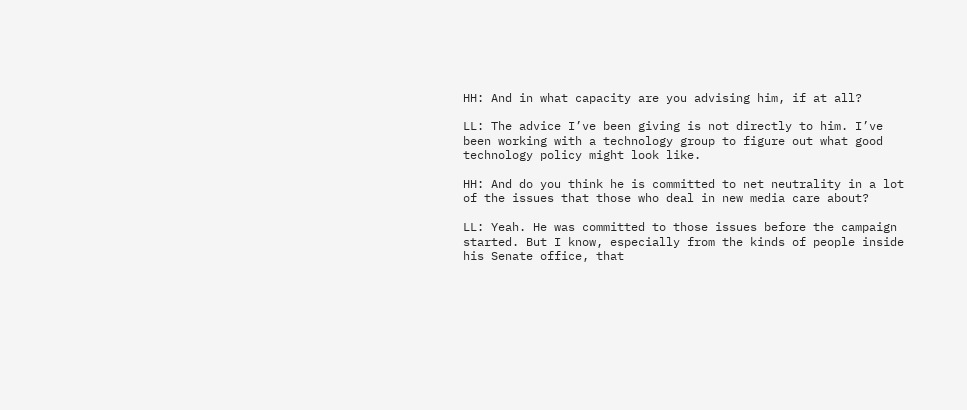HH: And in what capacity are you advising him, if at all?

LL: The advice I’ve been giving is not directly to him. I’ve been working with a technology group to figure out what good technology policy might look like.

HH: And do you think he is committed to net neutrality in a lot of the issues that those who deal in new media care about?

LL: Yeah. He was committed to those issues before the campaign started. But I know, especially from the kinds of people inside his Senate office, that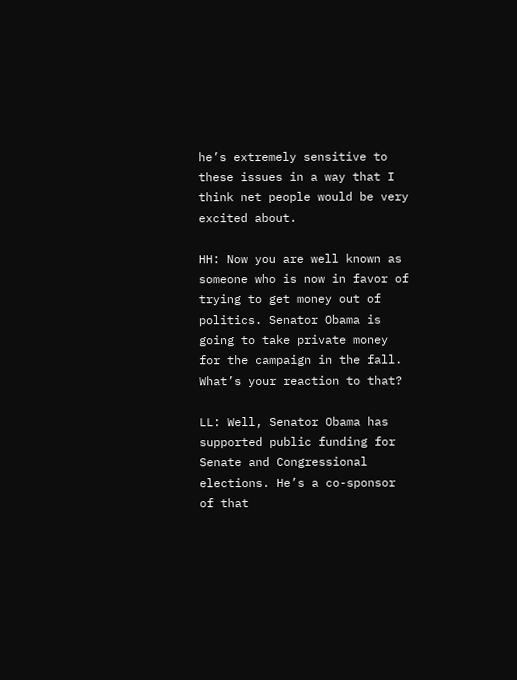he’s extremely sensitive to these issues in a way that I think net people would be very excited about.

HH: Now you are well known as someone who is now in favor of trying to get money out of politics. Senator Obama is going to take private money for the campaign in the fall. What’s your reaction to that?

LL: Well, Senator Obama has supported public funding for Senate and Congressional elections. He’s a co-sponsor of that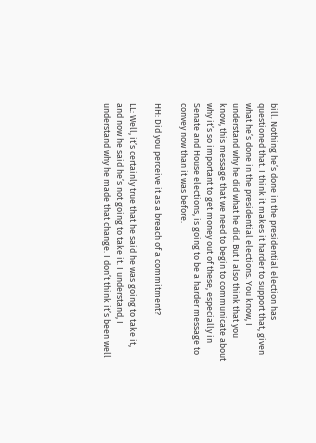bill. Nothing he’s done in the presidential election has questioned that. I think it makes it harder to support that, given what he’s done in the presidential elections. You know, I understand why he did what he did. But I also think that you know, this message that we need to begin to communicate about why it’s so important to get money out of these, especially in Senate and House elections, is going to be a harder message to convey now than it was before.

HH: Did you perceive it as a breach of a commitment?

LL: Well, it’s certainly true that he said he was going to take it, and now he said he’s not going to take it. I understand, I understand why he made that change. I don’t think it’s been well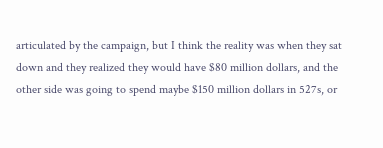articulated by the campaign, but I think the reality was when they sat down and they realized they would have $80 million dollars, and the other side was going to spend maybe $150 million dollars in 527s, or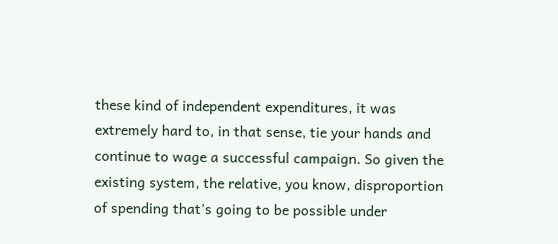these kind of independent expenditures, it was extremely hard to, in that sense, tie your hands and continue to wage a successful campaign. So given the existing system, the relative, you know, disproportion of spending that’s going to be possible under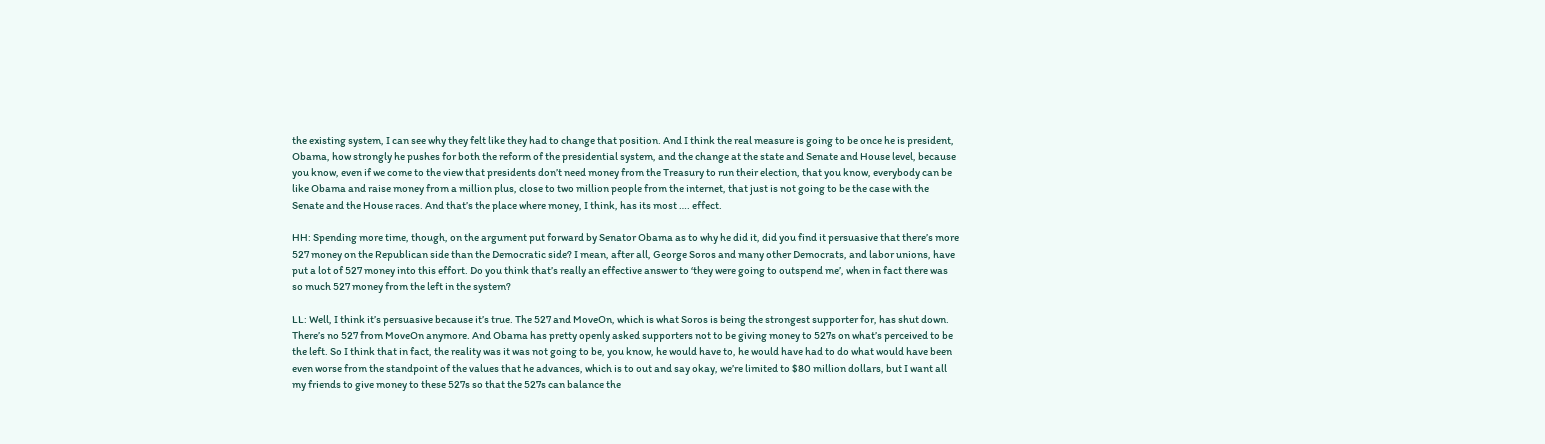the existing system, I can see why they felt like they had to change that position. And I think the real measure is going to be once he is president, Obama, how strongly he pushes for both the reform of the presidential system, and the change at the state and Senate and House level, because you know, even if we come to the view that presidents don’t need money from the Treasury to run their election, that you know, everybody can be like Obama and raise money from a million plus, close to two million people from the internet, that just is not going to be the case with the Senate and the House races. And that’s the place where money, I think, has its most …. effect.

HH: Spending more time, though, on the argument put forward by Senator Obama as to why he did it, did you find it persuasive that there’s more 527 money on the Republican side than the Democratic side? I mean, after all, George Soros and many other Democrats, and labor unions, have put a lot of 527 money into this effort. Do you think that’s really an effective answer to ‘they were going to outspend me’, when in fact there was so much 527 money from the left in the system?

LL: Well, I think it’s persuasive because it’s true. The 527 and MoveOn, which is what Soros is being the strongest supporter for, has shut down. There’s no 527 from MoveOn anymore. And Obama has pretty openly asked supporters not to be giving money to 527s on what’s perceived to be the left. So I think that in fact, the reality was it was not going to be, you know, he would have to, he would have had to do what would have been even worse from the standpoint of the values that he advances, which is to out and say okay, we’re limited to $80 million dollars, but I want all my friends to give money to these 527s so that the 527s can balance the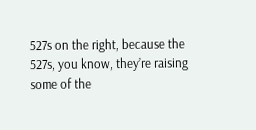527s on the right, because the 527s, you know, they’re raising some of the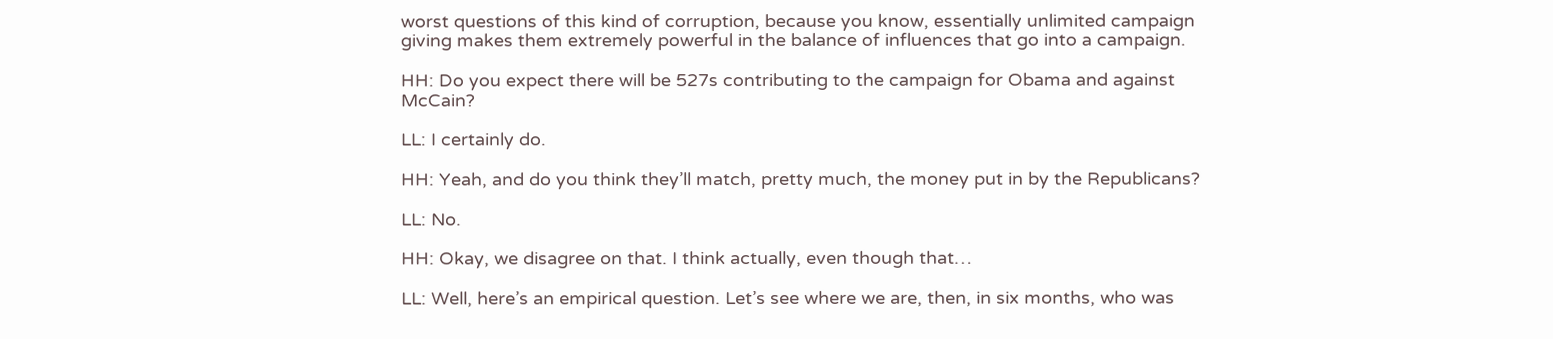worst questions of this kind of corruption, because you know, essentially unlimited campaign giving makes them extremely powerful in the balance of influences that go into a campaign.

HH: Do you expect there will be 527s contributing to the campaign for Obama and against McCain?

LL: I certainly do.

HH: Yeah, and do you think they’ll match, pretty much, the money put in by the Republicans?

LL: No.

HH: Okay, we disagree on that. I think actually, even though that…

LL: Well, here’s an empirical question. Let’s see where we are, then, in six months, who was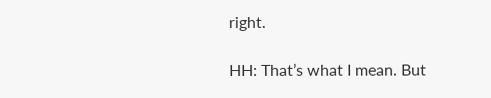right.

HH: That’s what I mean. But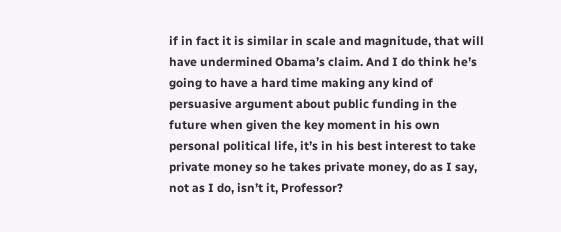if in fact it is similar in scale and magnitude, that will have undermined Obama’s claim. And I do think he’s going to have a hard time making any kind of persuasive argument about public funding in the future when given the key moment in his own personal political life, it’s in his best interest to take private money so he takes private money, do as I say, not as I do, isn’t it, Professor?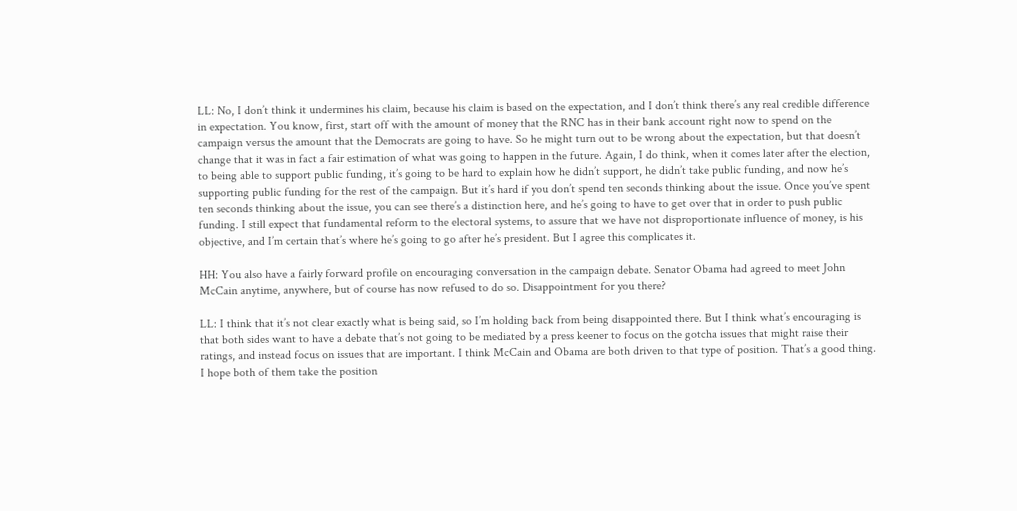LL: No, I don’t think it undermines his claim, because his claim is based on the expectation, and I don’t think there’s any real credible difference in expectation. You know, first, start off with the amount of money that the RNC has in their bank account right now to spend on the campaign versus the amount that the Democrats are going to have. So he might turn out to be wrong about the expectation, but that doesn’t change that it was in fact a fair estimation of what was going to happen in the future. Again, I do think, when it comes later after the election, to being able to support public funding, it’s going to be hard to explain how he didn’t support, he didn’t take public funding, and now he’s supporting public funding for the rest of the campaign. But it’s hard if you don’t spend ten seconds thinking about the issue. Once you’ve spent ten seconds thinking about the issue, you can see there’s a distinction here, and he’s going to have to get over that in order to push public funding. I still expect that fundamental reform to the electoral systems, to assure that we have not disproportionate influence of money, is his objective, and I’m certain that’s where he’s going to go after he’s president. But I agree this complicates it.

HH: You also have a fairly forward profile on encouraging conversation in the campaign debate. Senator Obama had agreed to meet John McCain anytime, anywhere, but of course has now refused to do so. Disappointment for you there?

LL: I think that it’s not clear exactly what is being said, so I’m holding back from being disappointed there. But I think what’s encouraging is that both sides want to have a debate that’s not going to be mediated by a press keener to focus on the gotcha issues that might raise their ratings, and instead focus on issues that are important. I think McCain and Obama are both driven to that type of position. That’s a good thing. I hope both of them take the position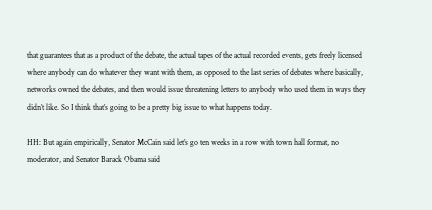that guarantees that as a product of the debate, the actual tapes of the actual recorded events, gets freely licensed where anybody can do whatever they want with them, as opposed to the last series of debates where basically, networks owned the debates, and then would issue threatening letters to anybody who used them in ways they didn’t like. So I think that’s going to be a pretty big issue to what happens today.

HH: But again empirically, Senator McCain said let’s go ten weeks in a row with town hall format, no moderator, and Senator Barack Obama said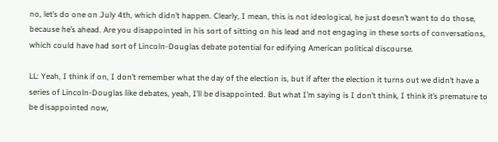no, let’s do one on July 4th, which didn’t happen. Clearly, I mean, this is not ideological, he just doesn’t want to do those, because he’s ahead. Are you disappointed in his sort of sitting on his lead and not engaging in these sorts of conversations, which could have had sort of Lincoln-Douglas debate potential for edifying American political discourse.

LL: Yeah, I think if on, I don’t remember what the day of the election is, but if after the election it turns out we didn’t have a series of Lincoln-Douglas like debates, yeah, I’ll be disappointed. But what I’m saying is I don’t think, I think it’s premature to be disappointed now,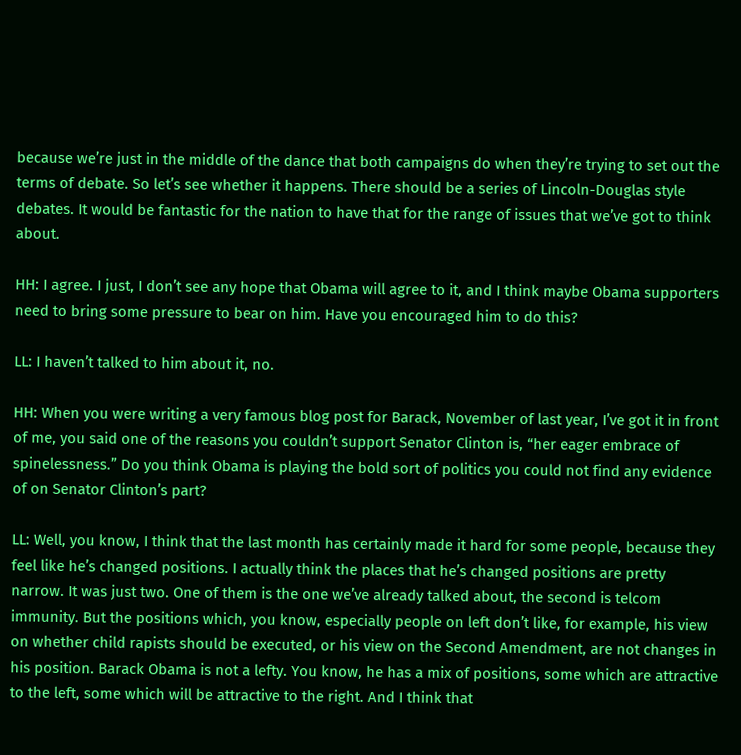because we’re just in the middle of the dance that both campaigns do when they’re trying to set out the terms of debate. So let’s see whether it happens. There should be a series of Lincoln-Douglas style debates. It would be fantastic for the nation to have that for the range of issues that we’ve got to think about.

HH: I agree. I just, I don’t see any hope that Obama will agree to it, and I think maybe Obama supporters need to bring some pressure to bear on him. Have you encouraged him to do this?

LL: I haven’t talked to him about it, no.

HH: When you were writing a very famous blog post for Barack, November of last year, I’ve got it in front of me, you said one of the reasons you couldn’t support Senator Clinton is, “her eager embrace of spinelessness.” Do you think Obama is playing the bold sort of politics you could not find any evidence of on Senator Clinton’s part?

LL: Well, you know, I think that the last month has certainly made it hard for some people, because they feel like he’s changed positions. I actually think the places that he’s changed positions are pretty narrow. It was just two. One of them is the one we’ve already talked about, the second is telcom immunity. But the positions which, you know, especially people on left don’t like, for example, his view on whether child rapists should be executed, or his view on the Second Amendment, are not changes in his position. Barack Obama is not a lefty. You know, he has a mix of positions, some which are attractive to the left, some which will be attractive to the right. And I think that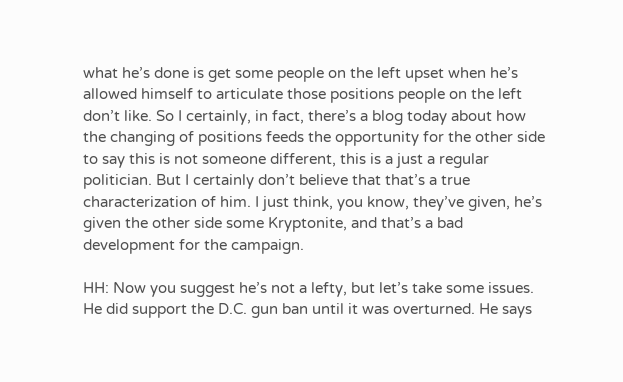what he’s done is get some people on the left upset when he’s allowed himself to articulate those positions people on the left don’t like. So I certainly, in fact, there’s a blog today about how the changing of positions feeds the opportunity for the other side to say this is not someone different, this is a just a regular politician. But I certainly don’t believe that that’s a true characterization of him. I just think, you know, they’ve given, he’s given the other side some Kryptonite, and that’s a bad development for the campaign.

HH: Now you suggest he’s not a lefty, but let’s take some issues. He did support the D.C. gun ban until it was overturned. He says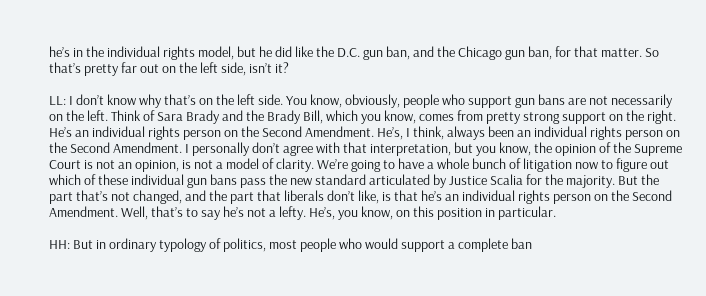he’s in the individual rights model, but he did like the D.C. gun ban, and the Chicago gun ban, for that matter. So that’s pretty far out on the left side, isn’t it?

LL: I don’t know why that’s on the left side. You know, obviously, people who support gun bans are not necessarily on the left. Think of Sara Brady and the Brady Bill, which you know, comes from pretty strong support on the right. He’s an individual rights person on the Second Amendment. He’s, I think, always been an individual rights person on the Second Amendment. I personally don’t agree with that interpretation, but you know, the opinion of the Supreme Court is not an opinion, is not a model of clarity. We’re going to have a whole bunch of litigation now to figure out which of these individual gun bans pass the new standard articulated by Justice Scalia for the majority. But the part that’s not changed, and the part that liberals don’t like, is that he’s an individual rights person on the Second Amendment. Well, that’s to say he’s not a lefty. He’s, you know, on this position in particular.

HH: But in ordinary typology of politics, most people who would support a complete ban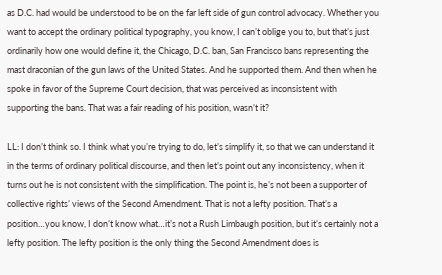as D.C. had would be understood to be on the far left side of gun control advocacy. Whether you want to accept the ordinary political typography, you know, I can’t oblige you to, but that’s just ordinarily how one would define it, the Chicago, D.C. ban, San Francisco bans representing the mast draconian of the gun laws of the United States. And he supported them. And then when he spoke in favor of the Supreme Court decision, that was perceived as inconsistent with supporting the bans. That was a fair reading of his position, wasn’t it?

LL: I don’t think so. I think what you’re trying to do, let’s simplify it, so that we can understand it in the terms of ordinary political discourse, and then let’s point out any inconsistency, when it turns out he is not consistent with the simplification. The point is, he’s not been a supporter of collective rights’ views of the Second Amendment. That is not a lefty position. That’s a position…you know, I don’t know what…it’s not a Rush Limbaugh position, but it’s certainly not a lefty position. The lefty position is the only thing the Second Amendment does is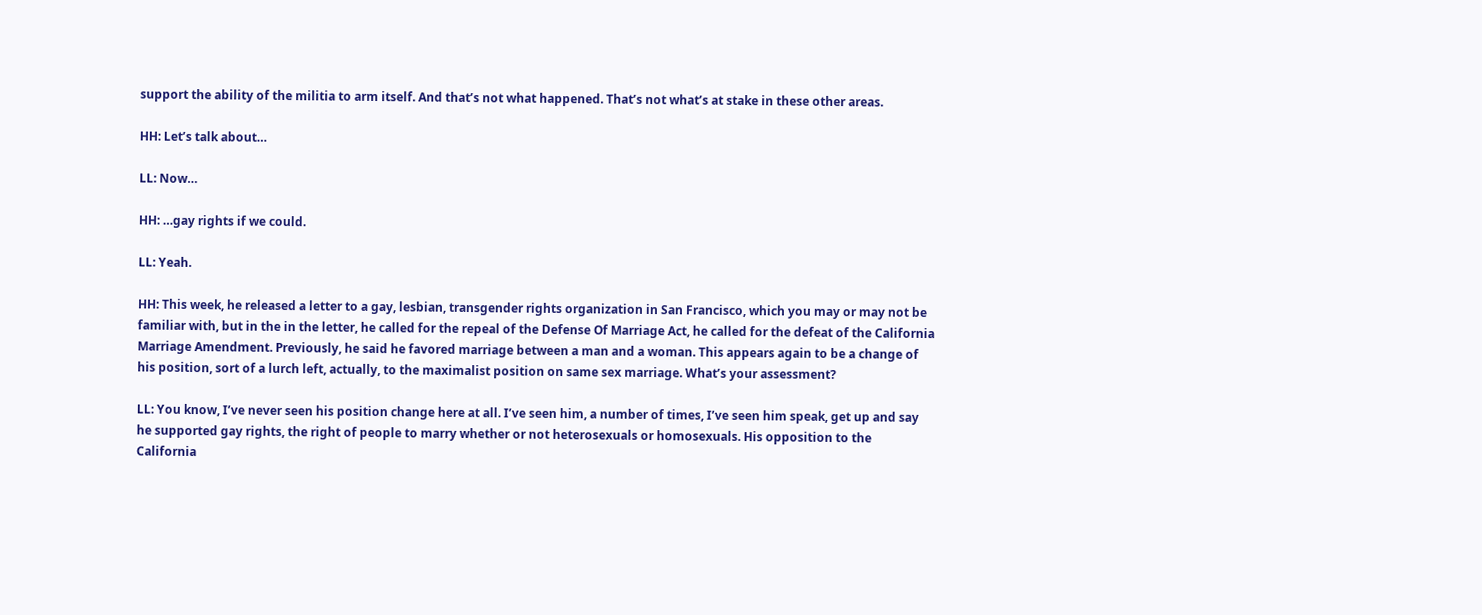support the ability of the militia to arm itself. And that’s not what happened. That’s not what’s at stake in these other areas.

HH: Let’s talk about…

LL: Now…

HH: …gay rights if we could.

LL: Yeah.

HH: This week, he released a letter to a gay, lesbian, transgender rights organization in San Francisco, which you may or may not be familiar with, but in the in the letter, he called for the repeal of the Defense Of Marriage Act, he called for the defeat of the California Marriage Amendment. Previously, he said he favored marriage between a man and a woman. This appears again to be a change of his position, sort of a lurch left, actually, to the maximalist position on same sex marriage. What’s your assessment?

LL: You know, I’ve never seen his position change here at all. I’ve seen him, a number of times, I’ve seen him speak, get up and say he supported gay rights, the right of people to marry whether or not heterosexuals or homosexuals. His opposition to the California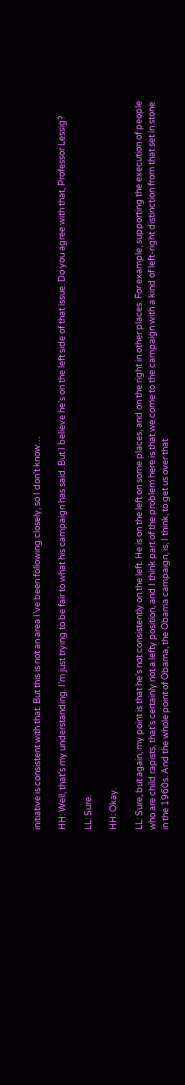initiative is consistent with that. But this is not an area I’ve been following closely, so I don’t know…

HH: Well, that’s my understanding. I’m just trying to be fair to what his campaign has said. But I believe he’s on the left side of that issue. Do you agree with that, Professor Lessig?

LL: Sure.

HH: Okay.

LL: Sure, but again, my point is that he’s not consistently on the left. He is on the left on some places, and on the right in other places. For example, supporting the execution of people who are child rapists, that’s certainly not a lefty position, and I think part of the problem here is that we come to the campaign with a kind of left-right distinction from that set in stone in the 1960s. And the whole point of Obama, the Obama campaign, is, I think, to get us over that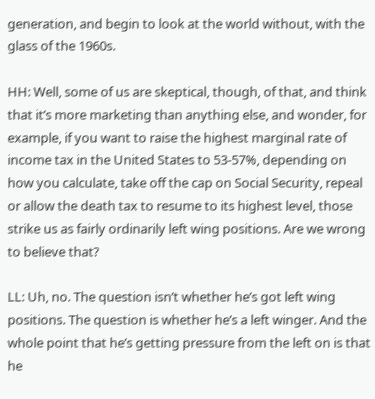generation, and begin to look at the world without, with the glass of the 1960s.

HH: Well, some of us are skeptical, though, of that, and think that it’s more marketing than anything else, and wonder, for example, if you want to raise the highest marginal rate of income tax in the United States to 53-57%, depending on how you calculate, take off the cap on Social Security, repeal or allow the death tax to resume to its highest level, those strike us as fairly ordinarily left wing positions. Are we wrong to believe that?

LL: Uh, no. The question isn’t whether he’s got left wing positions. The question is whether he’s a left winger. And the whole point that he’s getting pressure from the left on is that he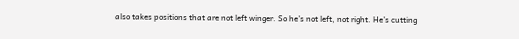also takes positions that are not left winger. So he’s not left, not right. He’s cutting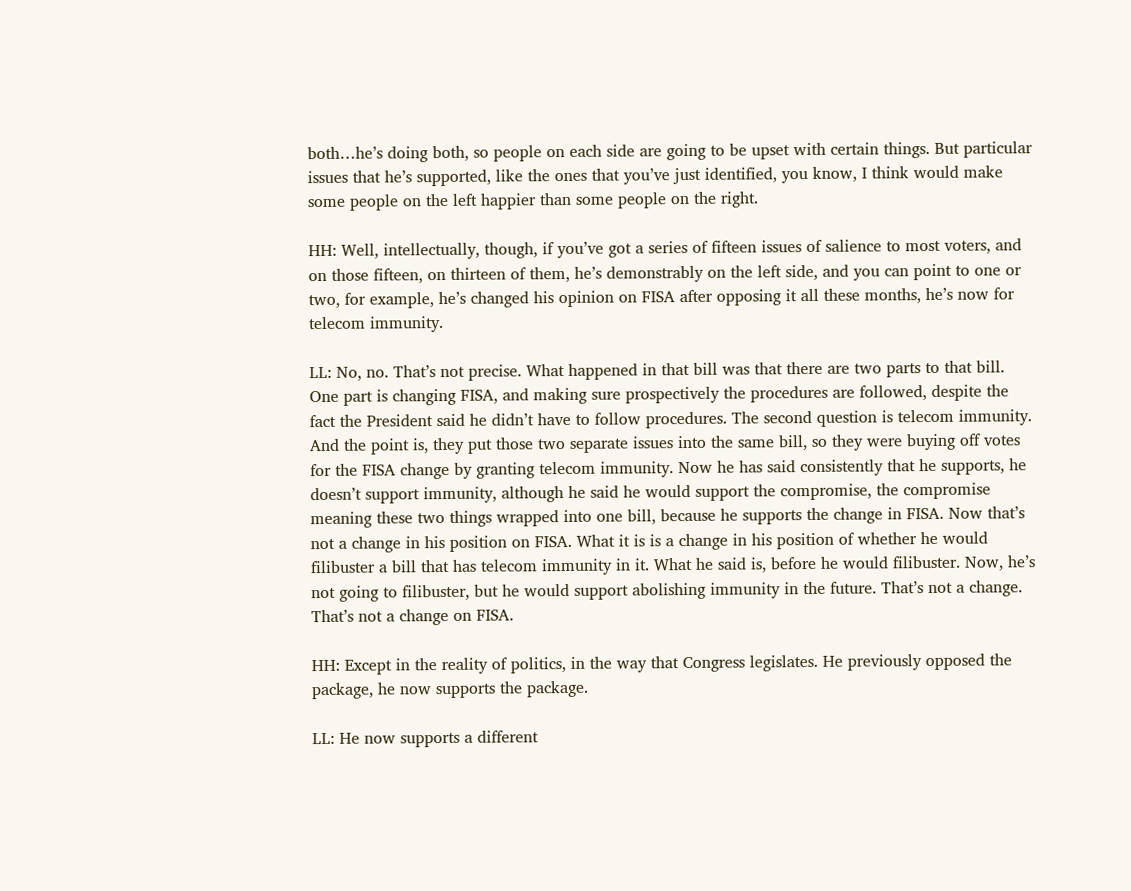both…he’s doing both, so people on each side are going to be upset with certain things. But particular issues that he’s supported, like the ones that you’ve just identified, you know, I think would make some people on the left happier than some people on the right.

HH: Well, intellectually, though, if you’ve got a series of fifteen issues of salience to most voters, and on those fifteen, on thirteen of them, he’s demonstrably on the left side, and you can point to one or two, for example, he’s changed his opinion on FISA after opposing it all these months, he’s now for telecom immunity.

LL: No, no. That’s not precise. What happened in that bill was that there are two parts to that bill. One part is changing FISA, and making sure prospectively the procedures are followed, despite the fact the President said he didn’t have to follow procedures. The second question is telecom immunity. And the point is, they put those two separate issues into the same bill, so they were buying off votes for the FISA change by granting telecom immunity. Now he has said consistently that he supports, he doesn’t support immunity, although he said he would support the compromise, the compromise meaning these two things wrapped into one bill, because he supports the change in FISA. Now that’s not a change in his position on FISA. What it is is a change in his position of whether he would filibuster a bill that has telecom immunity in it. What he said is, before he would filibuster. Now, he’s not going to filibuster, but he would support abolishing immunity in the future. That’s not a change. That’s not a change on FISA.

HH: Except in the reality of politics, in the way that Congress legislates. He previously opposed the package, he now supports the package.

LL: He now supports a different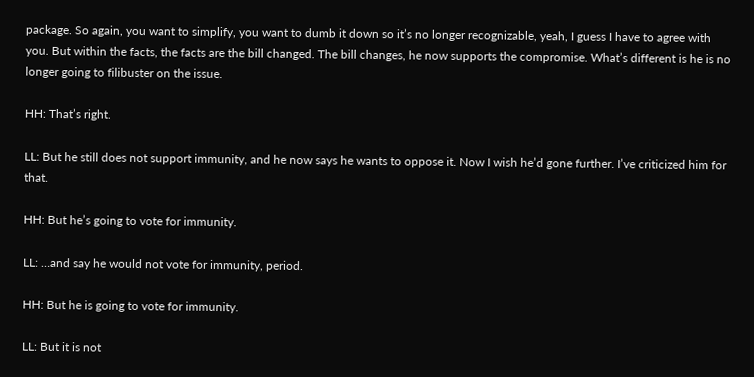package. So again, you want to simplify, you want to dumb it down so it’s no longer recognizable, yeah, I guess I have to agree with you. But within the facts, the facts are the bill changed. The bill changes, he now supports the compromise. What’s different is he is no longer going to filibuster on the issue.

HH: That’s right.

LL: But he still does not support immunity, and he now says he wants to oppose it. Now I wish he’d gone further. I’ve criticized him for that.

HH: But he’s going to vote for immunity.

LL: …and say he would not vote for immunity, period.

HH: But he is going to vote for immunity.

LL: But it is not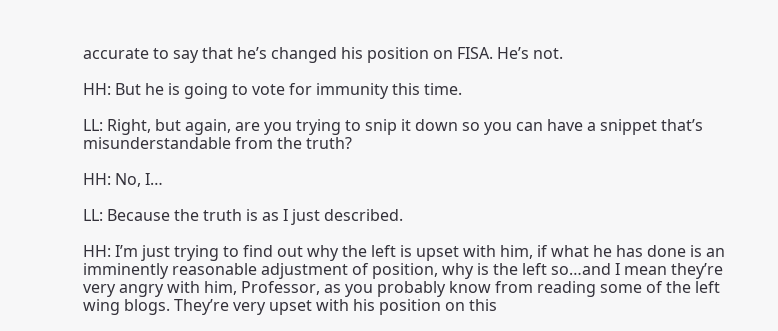accurate to say that he’s changed his position on FISA. He’s not.

HH: But he is going to vote for immunity this time.

LL: Right, but again, are you trying to snip it down so you can have a snippet that’s misunderstandable from the truth?

HH: No, I…

LL: Because the truth is as I just described.

HH: I’m just trying to find out why the left is upset with him, if what he has done is an imminently reasonable adjustment of position, why is the left so…and I mean they’re very angry with him, Professor, as you probably know from reading some of the left wing blogs. They’re very upset with his position on this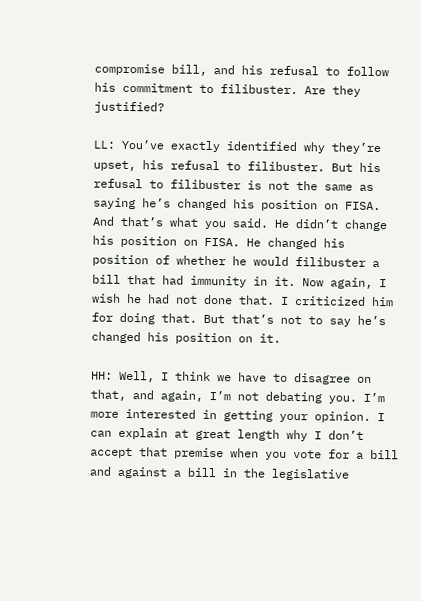compromise bill, and his refusal to follow his commitment to filibuster. Are they justified?

LL: You’ve exactly identified why they’re upset, his refusal to filibuster. But his refusal to filibuster is not the same as saying he’s changed his position on FISA. And that’s what you said. He didn’t change his position on FISA. He changed his position of whether he would filibuster a bill that had immunity in it. Now again, I wish he had not done that. I criticized him for doing that. But that’s not to say he’s changed his position on it.

HH: Well, I think we have to disagree on that, and again, I’m not debating you. I’m more interested in getting your opinion. I can explain at great length why I don’t accept that premise when you vote for a bill and against a bill in the legislative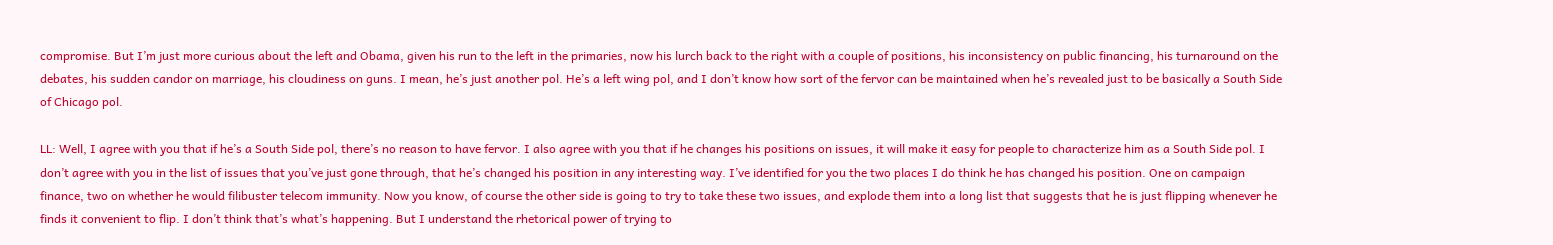compromise. But I’m just more curious about the left and Obama, given his run to the left in the primaries, now his lurch back to the right with a couple of positions, his inconsistency on public financing, his turnaround on the debates, his sudden candor on marriage, his cloudiness on guns. I mean, he’s just another pol. He’s a left wing pol, and I don’t know how sort of the fervor can be maintained when he’s revealed just to be basically a South Side of Chicago pol.

LL: Well, I agree with you that if he’s a South Side pol, there’s no reason to have fervor. I also agree with you that if he changes his positions on issues, it will make it easy for people to characterize him as a South Side pol. I don’t agree with you in the list of issues that you’ve just gone through, that he’s changed his position in any interesting way. I’ve identified for you the two places I do think he has changed his position. One on campaign finance, two on whether he would filibuster telecom immunity. Now you know, of course the other side is going to try to take these two issues, and explode them into a long list that suggests that he is just flipping whenever he finds it convenient to flip. I don’t think that’s what’s happening. But I understand the rhetorical power of trying to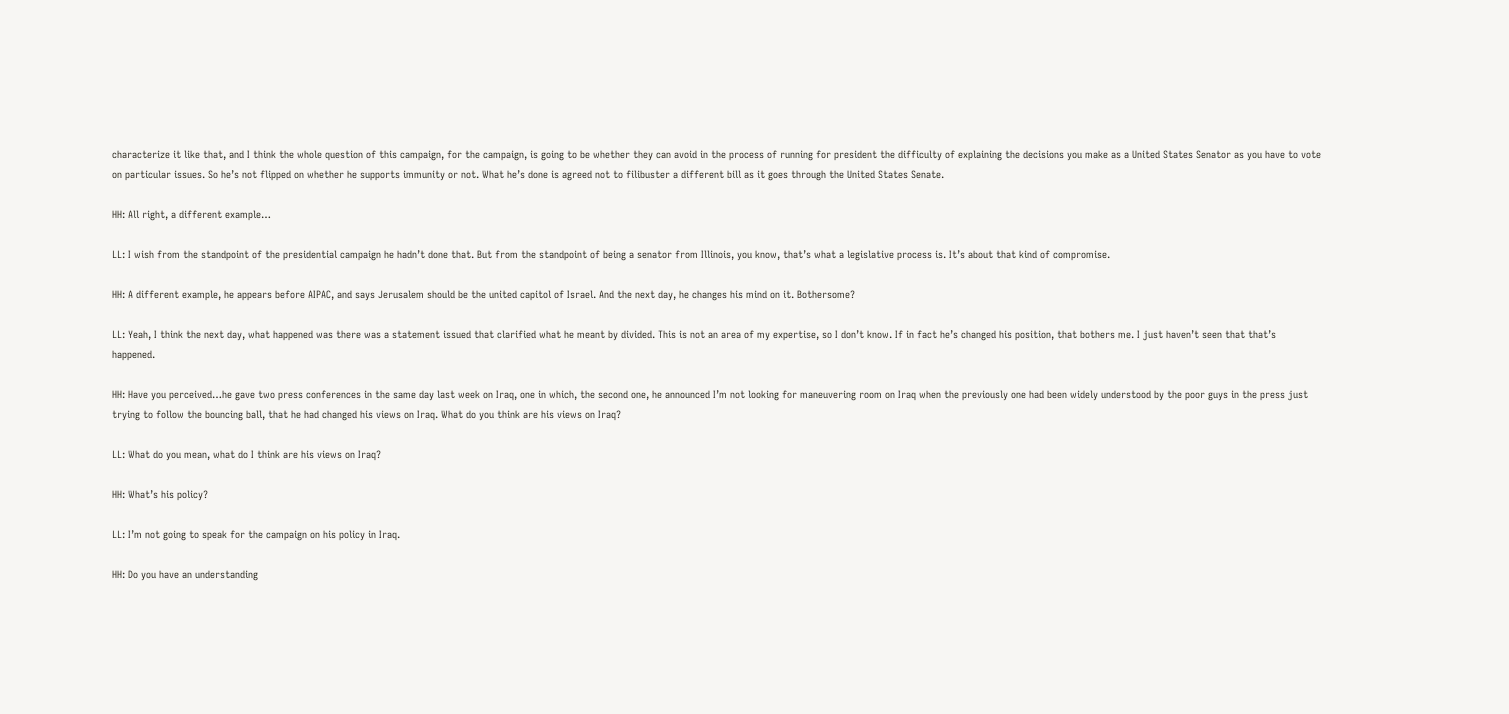characterize it like that, and I think the whole question of this campaign, for the campaign, is going to be whether they can avoid in the process of running for president the difficulty of explaining the decisions you make as a United States Senator as you have to vote on particular issues. So he’s not flipped on whether he supports immunity or not. What he’s done is agreed not to filibuster a different bill as it goes through the United States Senate.

HH: All right, a different example…

LL: I wish from the standpoint of the presidential campaign he hadn’t done that. But from the standpoint of being a senator from Illinois, you know, that’s what a legislative process is. It’s about that kind of compromise.

HH: A different example, he appears before AIPAC, and says Jerusalem should be the united capitol of Israel. And the next day, he changes his mind on it. Bothersome?

LL: Yeah, I think the next day, what happened was there was a statement issued that clarified what he meant by divided. This is not an area of my expertise, so I don’t know. If in fact he’s changed his position, that bothers me. I just haven’t seen that that’s happened.

HH: Have you perceived…he gave two press conferences in the same day last week on Iraq, one in which, the second one, he announced I’m not looking for maneuvering room on Iraq when the previously one had been widely understood by the poor guys in the press just trying to follow the bouncing ball, that he had changed his views on Iraq. What do you think are his views on Iraq?

LL: What do you mean, what do I think are his views on Iraq?

HH: What’s his policy?

LL: I’m not going to speak for the campaign on his policy in Iraq.

HH: Do you have an understanding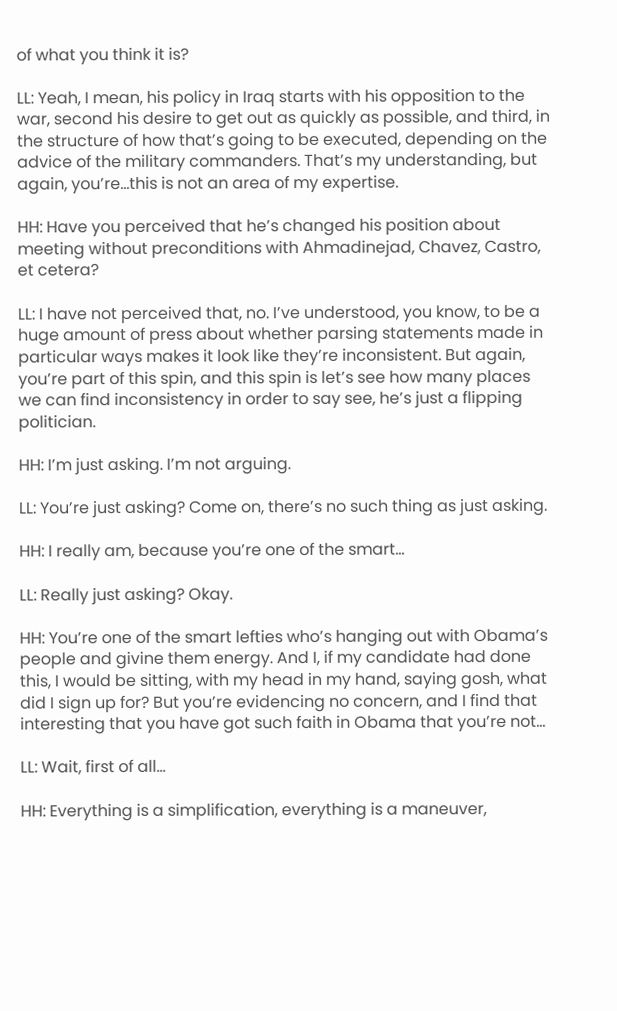of what you think it is?

LL: Yeah, I mean, his policy in Iraq starts with his opposition to the war, second his desire to get out as quickly as possible, and third, in the structure of how that’s going to be executed, depending on the advice of the military commanders. That’s my understanding, but again, you’re…this is not an area of my expertise.

HH: Have you perceived that he’s changed his position about meeting without preconditions with Ahmadinejad, Chavez, Castro, et cetera?

LL: I have not perceived that, no. I’ve understood, you know, to be a huge amount of press about whether parsing statements made in particular ways makes it look like they’re inconsistent. But again, you’re part of this spin, and this spin is let’s see how many places we can find inconsistency in order to say see, he’s just a flipping politician.

HH: I’m just asking. I’m not arguing.

LL: You’re just asking? Come on, there’s no such thing as just asking.

HH: I really am, because you’re one of the smart…

LL: Really just asking? Okay.

HH: You’re one of the smart lefties who’s hanging out with Obama’s people and givine them energy. And I, if my candidate had done this, I would be sitting, with my head in my hand, saying gosh, what did I sign up for? But you’re evidencing no concern, and I find that interesting that you have got such faith in Obama that you’re not…

LL: Wait, first of all…

HH: Everything is a simplification, everything is a maneuver,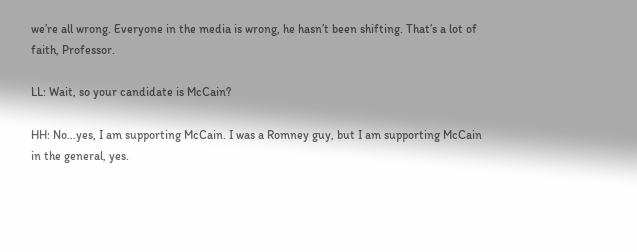we’re all wrong. Everyone in the media is wrong, he hasn’t been shifting. That’s a lot of faith, Professor.

LL: Wait, so your candidate is McCain?

HH: No…yes, I am supporting McCain. I was a Romney guy, but I am supporting McCain in the general, yes.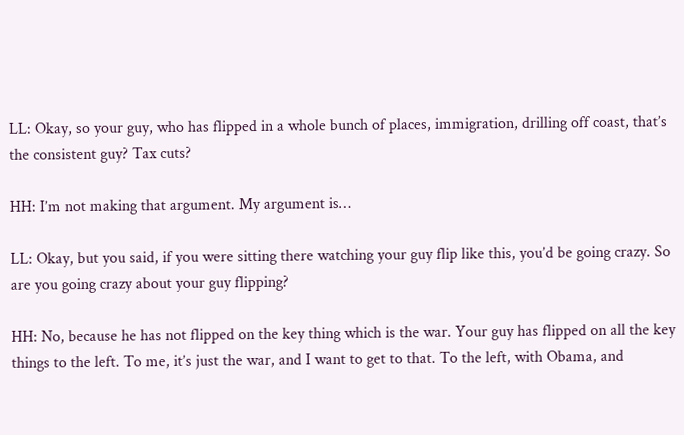LL: Okay, so your guy, who has flipped in a whole bunch of places, immigration, drilling off coast, that’s the consistent guy? Tax cuts?

HH: I’m not making that argument. My argument is…

LL: Okay, but you said, if you were sitting there watching your guy flip like this, you’d be going crazy. So are you going crazy about your guy flipping?

HH: No, because he has not flipped on the key thing which is the war. Your guy has flipped on all the key things to the left. To me, it’s just the war, and I want to get to that. To the left, with Obama, and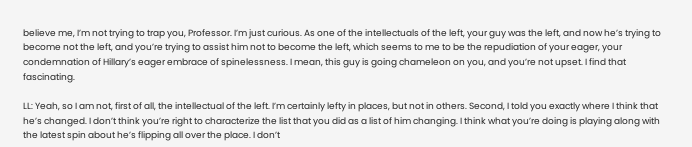believe me, I’m not trying to trap you, Professor. I’m just curious. As one of the intellectuals of the left, your guy was the left, and now he’s trying to become not the left, and you’re trying to assist him not to become the left, which seems to me to be the repudiation of your eager, your condemnation of Hillary’s eager embrace of spinelessness. I mean, this guy is going chameleon on you, and you’re not upset. I find that fascinating.

LL: Yeah, so I am not, first of all, the intellectual of the left. I’m certainly lefty in places, but not in others. Second, I told you exactly where I think that he’s changed. I don’t think you’re right to characterize the list that you did as a list of him changing. I think what you’re doing is playing along with the latest spin about he’s flipping all over the place. I don’t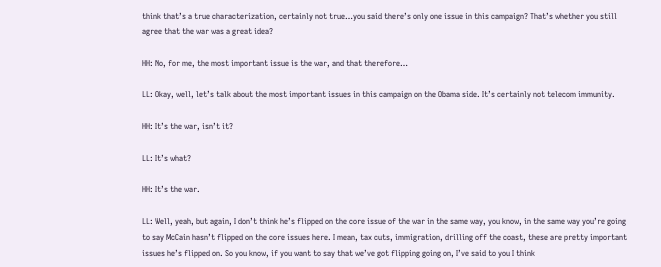think that’s a true characterization, certainly not true…you said there’s only one issue in this campaign? That’s whether you still agree that the war was a great idea?

HH: No, for me, the most important issue is the war, and that therefore…

LL: Okay, well, let’s talk about the most important issues in this campaign on the Obama side. It’s certainly not telecom immunity.

HH: It’s the war, isn’t it?

LL: It’s what?

HH: It’s the war.

LL: Well, yeah, but again, I don’t think he’s flipped on the core issue of the war in the same way, you know, in the same way you’re going to say McCain hasn’t flipped on the core issues here. I mean, tax cuts, immigration, drilling off the coast, these are pretty important issues he’s flipped on. So you know, if you want to say that we’ve got flipping going on, I’ve said to you I think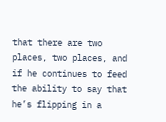that there are two places, two places, and if he continues to feed the ability to say that he’s flipping in a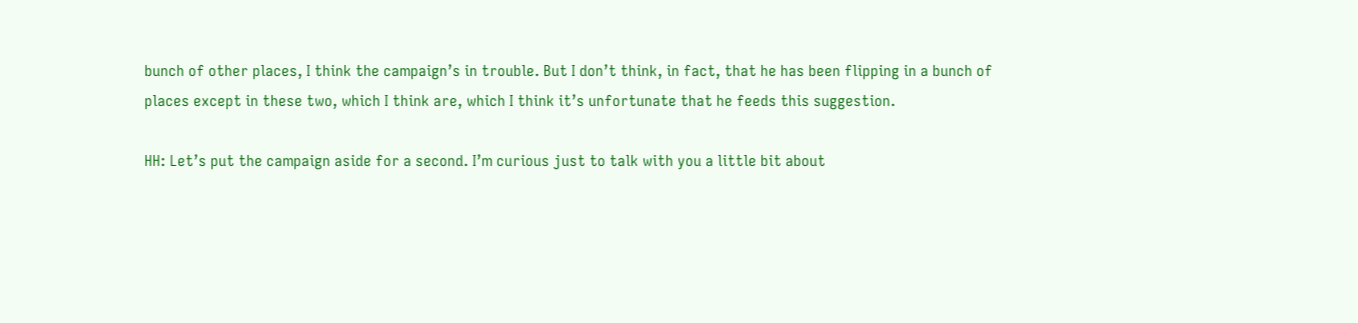bunch of other places, I think the campaign’s in trouble. But I don’t think, in fact, that he has been flipping in a bunch of places except in these two, which I think are, which I think it’s unfortunate that he feeds this suggestion.

HH: Let’s put the campaign aside for a second. I’m curious just to talk with you a little bit about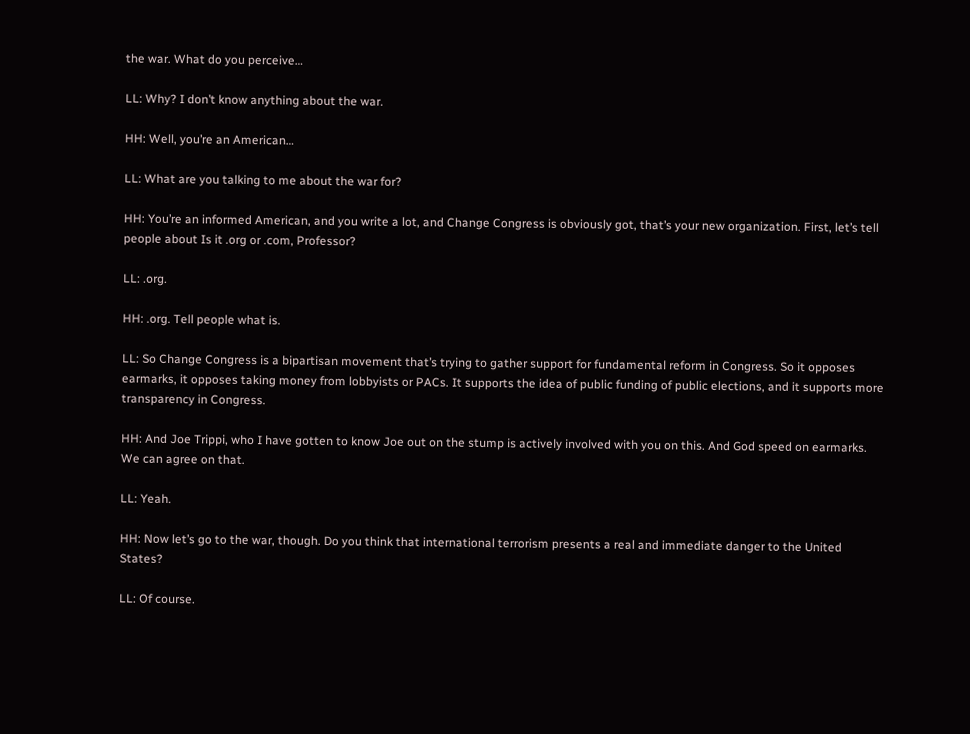the war. What do you perceive…

LL: Why? I don’t know anything about the war.

HH: Well, you’re an American…

LL: What are you talking to me about the war for?

HH: You’re an informed American, and you write a lot, and Change Congress is obviously got, that’s your new organization. First, let’s tell people about Is it .org or .com, Professor?

LL: .org.

HH: .org. Tell people what is.

LL: So Change Congress is a bipartisan movement that’s trying to gather support for fundamental reform in Congress. So it opposes earmarks, it opposes taking money from lobbyists or PACs. It supports the idea of public funding of public elections, and it supports more transparency in Congress.

HH: And Joe Trippi, who I have gotten to know Joe out on the stump is actively involved with you on this. And God speed on earmarks. We can agree on that.

LL: Yeah.

HH: Now let’s go to the war, though. Do you think that international terrorism presents a real and immediate danger to the United States?

LL: Of course.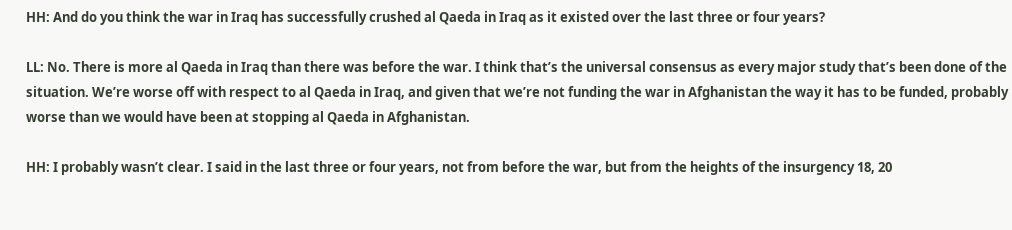HH: And do you think the war in Iraq has successfully crushed al Qaeda in Iraq as it existed over the last three or four years?

LL: No. There is more al Qaeda in Iraq than there was before the war. I think that’s the universal consensus as every major study that’s been done of the situation. We’re worse off with respect to al Qaeda in Iraq, and given that we’re not funding the war in Afghanistan the way it has to be funded, probably worse than we would have been at stopping al Qaeda in Afghanistan.

HH: I probably wasn’t clear. I said in the last three or four years, not from before the war, but from the heights of the insurgency 18, 20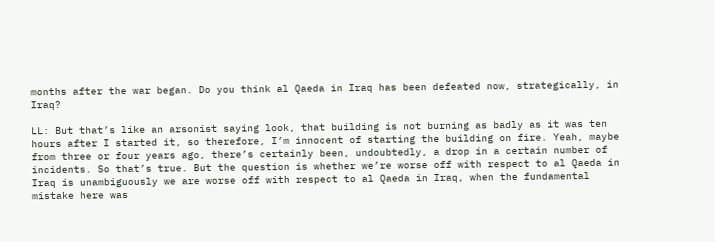months after the war began. Do you think al Qaeda in Iraq has been defeated now, strategically, in Iraq?

LL: But that’s like an arsonist saying look, that building is not burning as badly as it was ten hours after I started it, so therefore, I’m innocent of starting the building on fire. Yeah, maybe from three or four years ago, there’s certainly been, undoubtedly, a drop in a certain number of incidents. So that’s true. But the question is whether we’re worse off with respect to al Qaeda in Iraq is unambiguously we are worse off with respect to al Qaeda in Iraq, when the fundamental mistake here was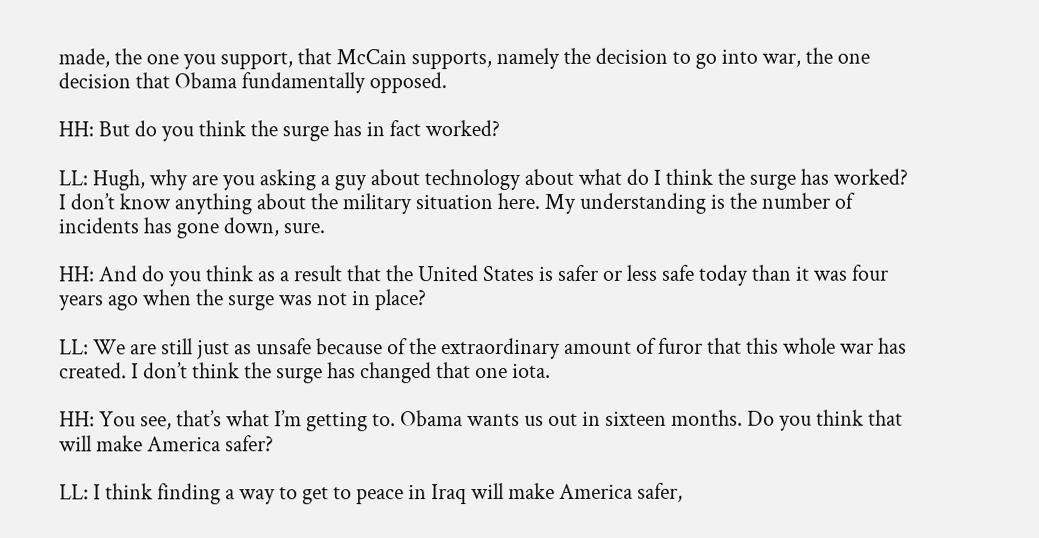made, the one you support, that McCain supports, namely the decision to go into war, the one decision that Obama fundamentally opposed.

HH: But do you think the surge has in fact worked?

LL: Hugh, why are you asking a guy about technology about what do I think the surge has worked? I don’t know anything about the military situation here. My understanding is the number of incidents has gone down, sure.

HH: And do you think as a result that the United States is safer or less safe today than it was four years ago when the surge was not in place?

LL: We are still just as unsafe because of the extraordinary amount of furor that this whole war has created. I don’t think the surge has changed that one iota.

HH: You see, that’s what I’m getting to. Obama wants us out in sixteen months. Do you think that will make America safer?

LL: I think finding a way to get to peace in Iraq will make America safer,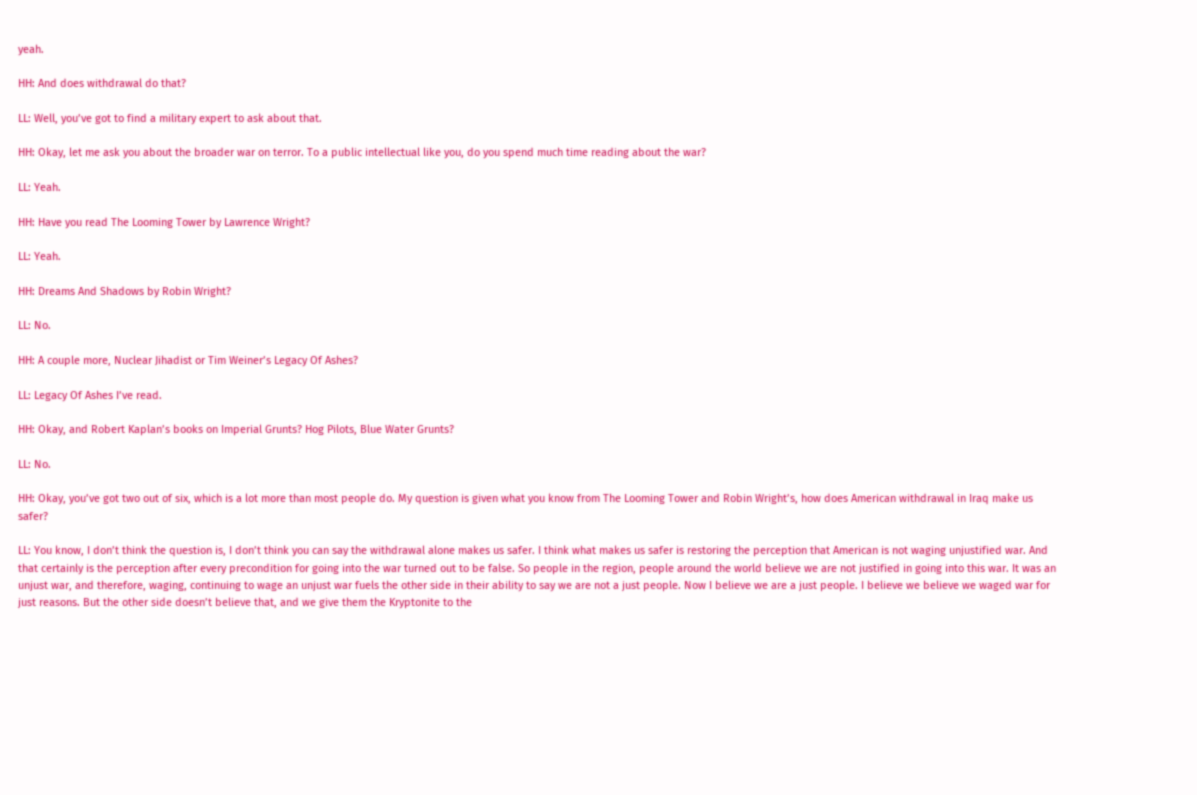yeah.

HH: And does withdrawal do that?

LL: Well, you’ve got to find a military expert to ask about that.

HH: Okay, let me ask you about the broader war on terror. To a public intellectual like you, do you spend much time reading about the war?

LL: Yeah.

HH: Have you read The Looming Tower by Lawrence Wright?

LL: Yeah.

HH: Dreams And Shadows by Robin Wright?

LL: No.

HH: A couple more, Nuclear Jihadist or Tim Weiner’s Legacy Of Ashes?

LL: Legacy Of Ashes I’ve read.

HH: Okay, and Robert Kaplan’s books on Imperial Grunts? Hog Pilots, Blue Water Grunts?

LL: No.

HH: Okay, you’ve got two out of six, which is a lot more than most people do. My question is given what you know from The Looming Tower and Robin Wright’s, how does American withdrawal in Iraq make us safer?

LL: You know, I don’t think the question is, I don’t think you can say the withdrawal alone makes us safer. I think what makes us safer is restoring the perception that American is not waging unjustified war. And that certainly is the perception after every precondition for going into the war turned out to be false. So people in the region, people around the world believe we are not justified in going into this war. It was an unjust war, and therefore, waging, continuing to wage an unjust war fuels the other side in their ability to say we are not a just people. Now I believe we are a just people. I believe we believe we waged war for just reasons. But the other side doesn’t believe that, and we give them the Kryptonite to the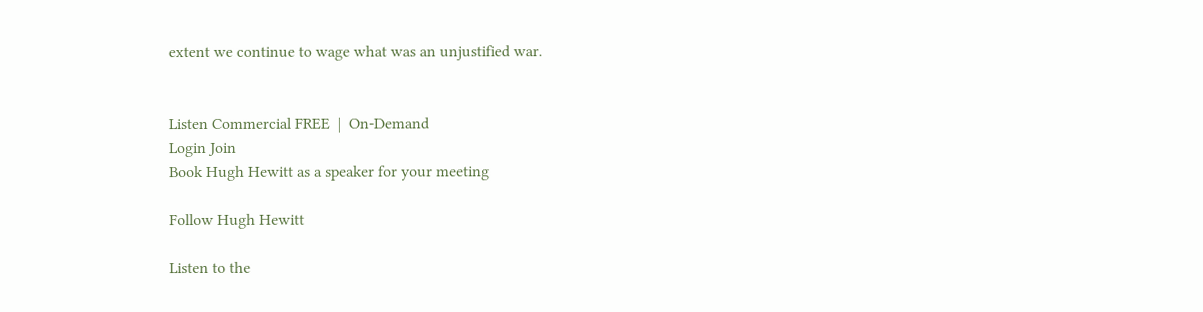extent we continue to wage what was an unjustified war.


Listen Commercial FREE  |  On-Demand
Login Join
Book Hugh Hewitt as a speaker for your meeting

Follow Hugh Hewitt

Listen to the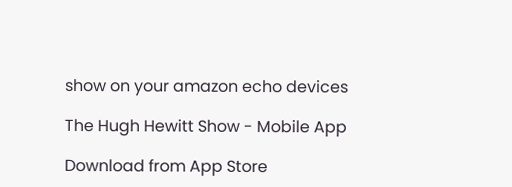show on your amazon echo devices

The Hugh Hewitt Show - Mobile App

Download from App Store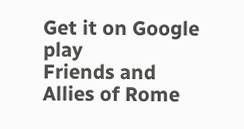Get it on Google play
Friends and Allies of Rome